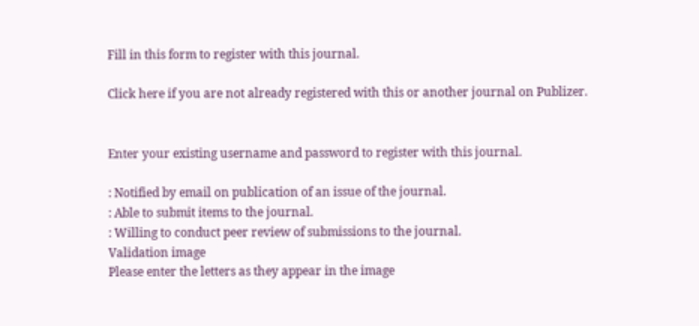Fill in this form to register with this journal.

Click here if you are not already registered with this or another journal on Publizer.


Enter your existing username and password to register with this journal.

: Notified by email on publication of an issue of the journal.
: Able to submit items to the journal.
: Willing to conduct peer review of submissions to the journal.
Validation image
Please enter the letters as they appear in the image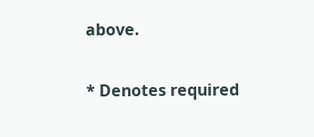above.

* Denotes required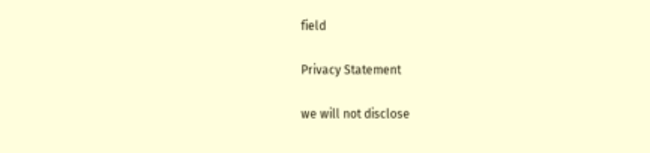field

Privacy Statement

we will not disclose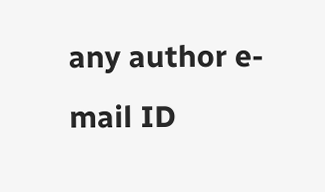any author e-mail ID